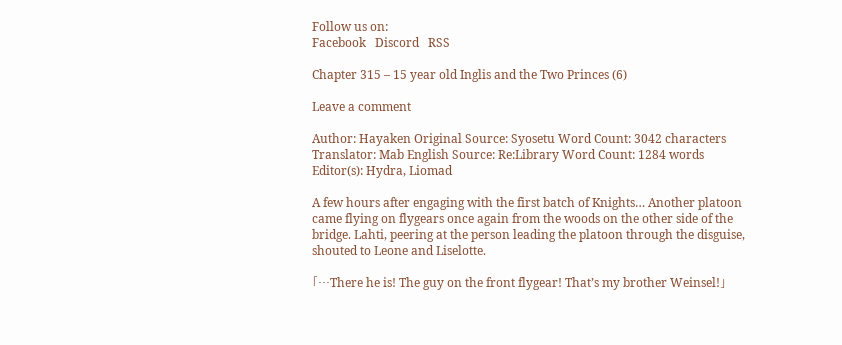Follow us on:
Facebook   Discord   RSS

Chapter 315 – 15 year old Inglis and the Two Princes (6)

Leave a comment

Author: Hayaken Original Source: Syosetu Word Count: 3042 characters
Translator: Mab English Source: Re:Library Word Count: 1284 words
Editor(s): Hydra, Liomad

A few hours after engaging with the first batch of Knights… Another platoon came flying on flygears once again from the woods on the other side of the bridge. Lahti, peering at the person leading the platoon through the disguise, shouted to Leone and Liselotte.

「…There he is! The guy on the front flygear! That’s my brother Weinsel!」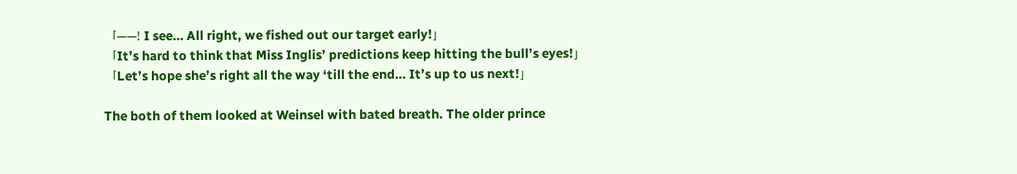「——! I see… All right, we fished out our target early!」
「It’s hard to think that Miss Inglis’ predictions keep hitting the bull’s eyes!」
「Let’s hope she’s right all the way ‘till the end… It’s up to us next!」

The both of them looked at Weinsel with bated breath. The older prince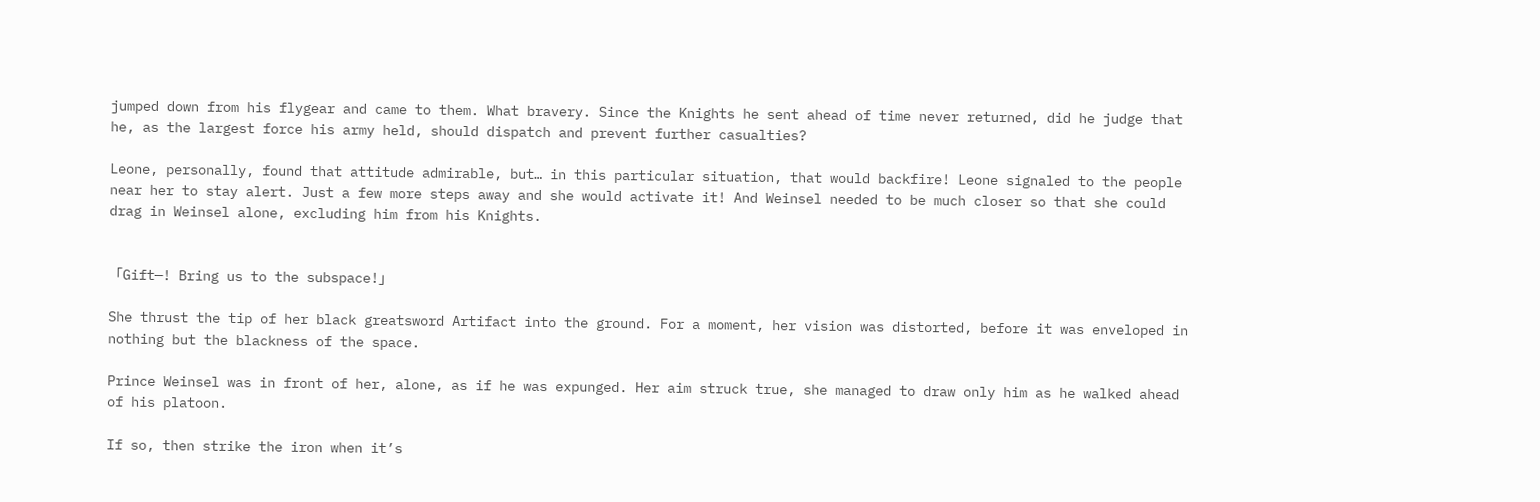jumped down from his flygear and came to them. What bravery. Since the Knights he sent ahead of time never returned, did he judge that he, as the largest force his army held, should dispatch and prevent further casualties?

Leone, personally, found that attitude admirable, but… in this particular situation, that would backfire! Leone signaled to the people near her to stay alert. Just a few more steps away and she would activate it! And Weinsel needed to be much closer so that she could drag in Weinsel alone, excluding him from his Knights.


「Gift—! Bring us to the subspace!」

She thrust the tip of her black greatsword Artifact into the ground. For a moment, her vision was distorted, before it was enveloped in nothing but the blackness of the space.

Prince Weinsel was in front of her, alone, as if he was expunged. Her aim struck true, she managed to draw only him as he walked ahead of his platoon.

If so, then strike the iron when it’s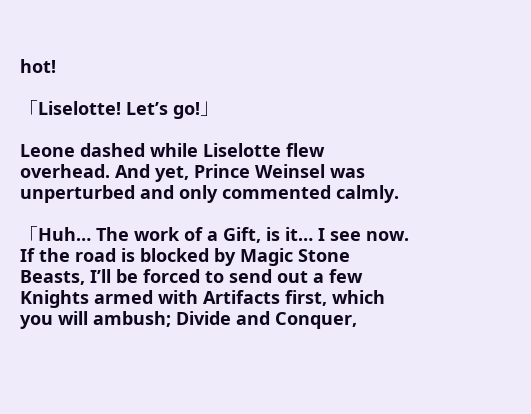hot!

「Liselotte! Let’s go!」

Leone dashed while Liselotte flew overhead. And yet, Prince Weinsel was unperturbed and only commented calmly.

「Huh… The work of a Gift, is it… I see now. If the road is blocked by Magic Stone Beasts, I’ll be forced to send out a few Knights armed with Artifacts first, which you will ambush; Divide and Conquer,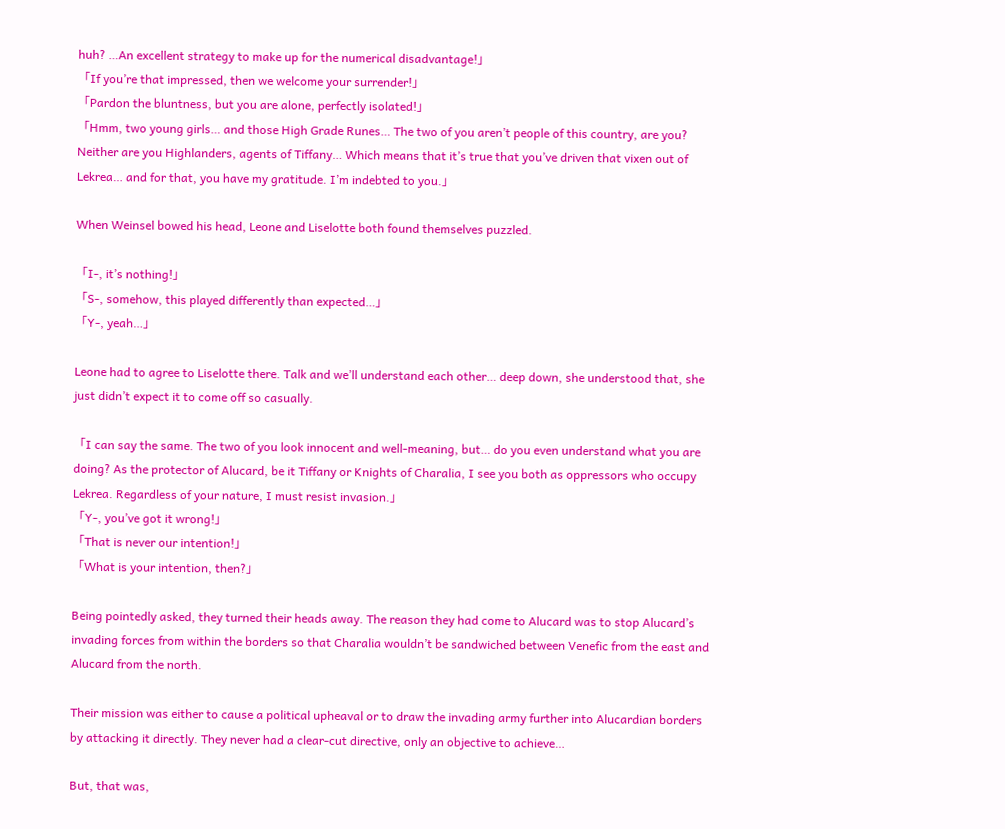huh? …An excellent strategy to make up for the numerical disadvantage!」
「If you’re that impressed, then we welcome your surrender!」
「Pardon the bluntness, but you are alone, perfectly isolated!」
「Hmm, two young girls… and those High Grade Runes… The two of you aren’t people of this country, are you? Neither are you Highlanders, agents of Tiffany… Which means that it’s true that you’ve driven that vixen out of Lekrea… and for that, you have my gratitude. I’m indebted to you.」

When Weinsel bowed his head, Leone and Liselotte both found themselves puzzled.

「I-, it’s nothing!」
「S-, somehow, this played differently than expected…」
「Y-, yeah…」

Leone had to agree to Liselotte there. Talk and we’ll understand each other… deep down, she understood that, she just didn’t expect it to come off so casually.

「I can say the same. The two of you look innocent and well-meaning, but… do you even understand what you are doing? As the protector of Alucard, be it Tiffany or Knights of Charalia, I see you both as oppressors who occupy Lekrea. Regardless of your nature, I must resist invasion.」
「Y-, you’ve got it wrong!」
「That is never our intention!」
「What is your intention, then?」

Being pointedly asked, they turned their heads away. The reason they had come to Alucard was to stop Alucard’s invading forces from within the borders so that Charalia wouldn’t be sandwiched between Venefic from the east and Alucard from the north.

Their mission was either to cause a political upheaval or to draw the invading army further into Alucardian borders by attacking it directly. They never had a clear-cut directive, only an objective to achieve…

But, that was,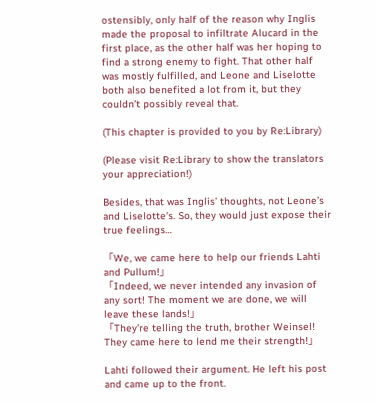ostensibly, only half of the reason why Inglis made the proposal to infiltrate Alucard in the first place, as the other half was her hoping to find a strong enemy to fight. That other half was mostly fulfilled, and Leone and Liselotte both also benefited a lot from it, but they couldn’t possibly reveal that.

(This chapter is provided to you by Re:Library)

(Please visit Re:Library to show the translators your appreciation!)

Besides, that was Inglis’ thoughts, not Leone’s and Liselotte’s. So, they would just expose their true feelings…

「We, we came here to help our friends Lahti and Pullum!」
「Indeed, we never intended any invasion of any sort! The moment we are done, we will leave these lands!」
「They’re telling the truth, brother Weinsel! They came here to lend me their strength!」

Lahti followed their argument. He left his post and came up to the front.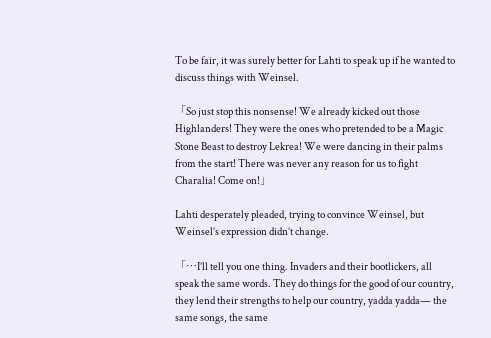To be fair, it was surely better for Lahti to speak up if he wanted to discuss things with Weinsel.

「So just stop this nonsense! We already kicked out those Highlanders! They were the ones who pretended to be a Magic Stone Beast to destroy Lekrea! We were dancing in their palms from the start! There was never any reason for us to fight Charalia! Come on!」

Lahti desperately pleaded, trying to convince Weinsel, but Weinsel’s expression didn’t change.

「…I’ll tell you one thing. Invaders and their bootlickers, all speak the same words. They do things for the good of our country, they lend their strengths to help our country, yadda yadda— the same songs, the same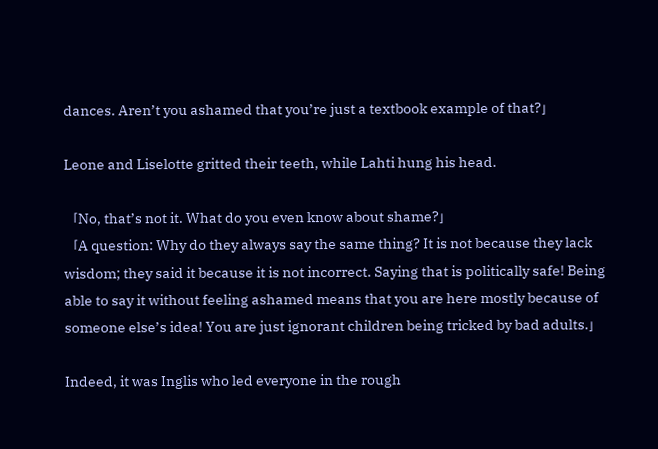dances. Aren’t you ashamed that you’re just a textbook example of that?」

Leone and Liselotte gritted their teeth, while Lahti hung his head.

「No, that’s not it. What do you even know about shame?」
「A question: Why do they always say the same thing? It is not because they lack wisdom; they said it because it is not incorrect. Saying that is politically safe! Being able to say it without feeling ashamed means that you are here mostly because of someone else’s idea! You are just ignorant children being tricked by bad adults.」

Indeed, it was Inglis who led everyone in the rough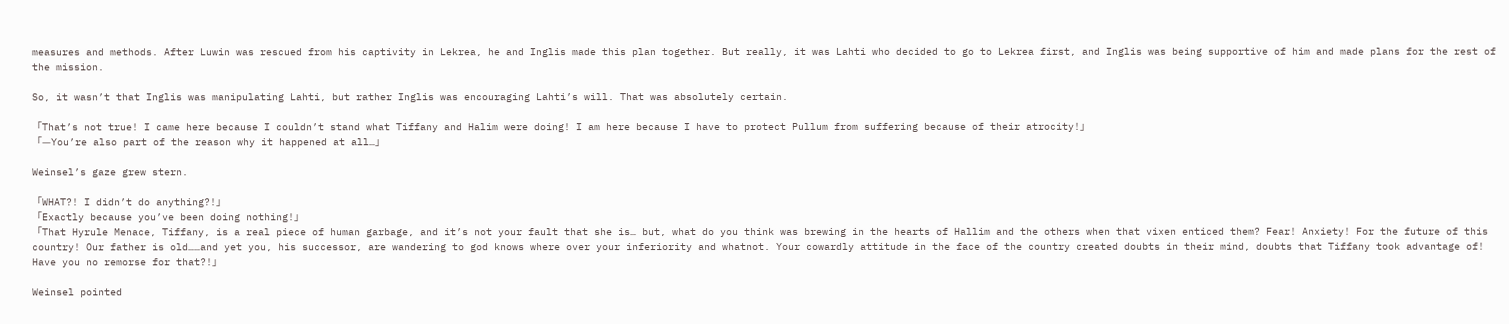measures and methods. After Luwin was rescued from his captivity in Lekrea, he and Inglis made this plan together. But really, it was Lahti who decided to go to Lekrea first, and Inglis was being supportive of him and made plans for the rest of the mission.

So, it wasn’t that Inglis was manipulating Lahti, but rather Inglis was encouraging Lahti’s will. That was absolutely certain.

「That’s not true! I came here because I couldn’t stand what Tiffany and Halim were doing! I am here because I have to protect Pullum from suffering because of their atrocity!」
「—You’re also part of the reason why it happened at all…」

Weinsel’s gaze grew stern.

「WHAT?! I didn’t do anything?!」
「Exactly because you’ve been doing nothing!」
「That Hyrule Menace, Tiffany, is a real piece of human garbage, and it’s not your fault that she is… but, what do you think was brewing in the hearts of Hallim and the others when that vixen enticed them? Fear! Anxiety! For the future of this country! Our father is old……and yet you, his successor, are wandering to god knows where over your inferiority and whatnot. Your cowardly attitude in the face of the country created doubts in their mind, doubts that Tiffany took advantage of! Have you no remorse for that?!」

Weinsel pointed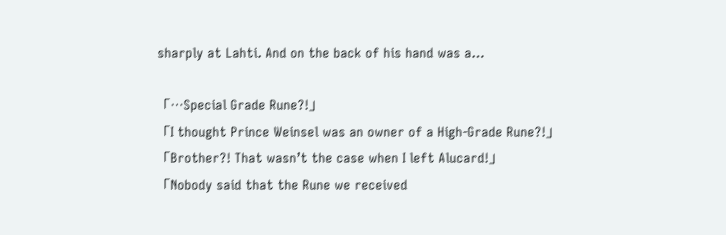sharply at Lahti. And on the back of his hand was a…

「…Special Grade Rune?!」
「I thought Prince Weinsel was an owner of a High-Grade Rune?!」
「Brother?! That wasn’t the case when I left Alucard!」
「Nobody said that the Rune we received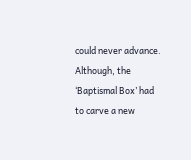could never advance. Although, the ‘Baptismal Box’ had to carve a new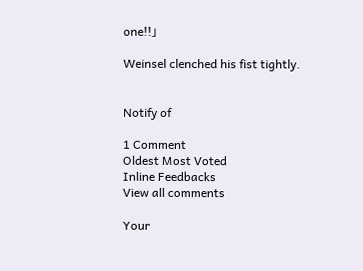one!!」

Weinsel clenched his fist tightly.


Notify of

1 Comment
Oldest Most Voted
Inline Feedbacks
View all comments

Your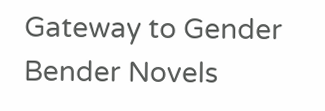Gateway to Gender Bender Novels